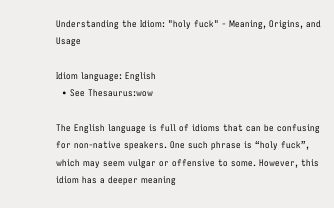Understanding the Idiom: "holy fuck" - Meaning, Origins, and Usage

Idiom language: English
  • See Thesaurus:wow

The English language is full of idioms that can be confusing for non-native speakers. One such phrase is “holy fuck”, which may seem vulgar or offensive to some. However, this idiom has a deeper meaning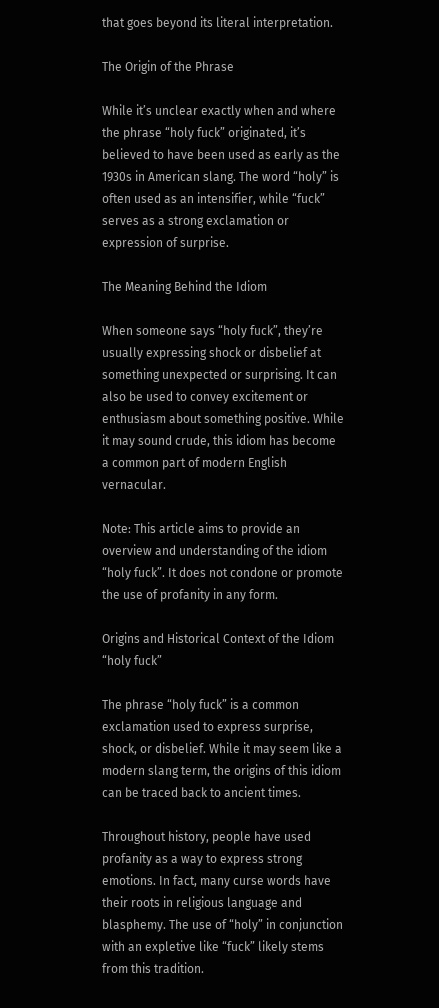that goes beyond its literal interpretation.

The Origin of the Phrase

While it’s unclear exactly when and where the phrase “holy fuck” originated, it’s believed to have been used as early as the 1930s in American slang. The word “holy” is often used as an intensifier, while “fuck” serves as a strong exclamation or expression of surprise.

The Meaning Behind the Idiom

When someone says “holy fuck”, they’re usually expressing shock or disbelief at something unexpected or surprising. It can also be used to convey excitement or enthusiasm about something positive. While it may sound crude, this idiom has become a common part of modern English vernacular.

Note: This article aims to provide an overview and understanding of the idiom “holy fuck”. It does not condone or promote the use of profanity in any form.

Origins and Historical Context of the Idiom “holy fuck”

The phrase “holy fuck” is a common exclamation used to express surprise, shock, or disbelief. While it may seem like a modern slang term, the origins of this idiom can be traced back to ancient times.

Throughout history, people have used profanity as a way to express strong emotions. In fact, many curse words have their roots in religious language and blasphemy. The use of “holy” in conjunction with an expletive like “fuck” likely stems from this tradition.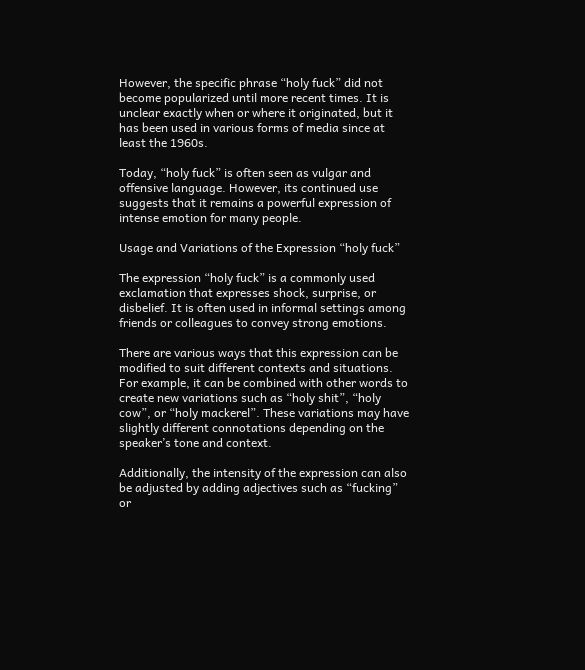However, the specific phrase “holy fuck” did not become popularized until more recent times. It is unclear exactly when or where it originated, but it has been used in various forms of media since at least the 1960s.

Today, “holy fuck” is often seen as vulgar and offensive language. However, its continued use suggests that it remains a powerful expression of intense emotion for many people.

Usage and Variations of the Expression “holy fuck”

The expression “holy fuck” is a commonly used exclamation that expresses shock, surprise, or disbelief. It is often used in informal settings among friends or colleagues to convey strong emotions.

There are various ways that this expression can be modified to suit different contexts and situations. For example, it can be combined with other words to create new variations such as “holy shit”, “holy cow”, or “holy mackerel”. These variations may have slightly different connotations depending on the speaker’s tone and context.

Additionally, the intensity of the expression can also be adjusted by adding adjectives such as “fucking” or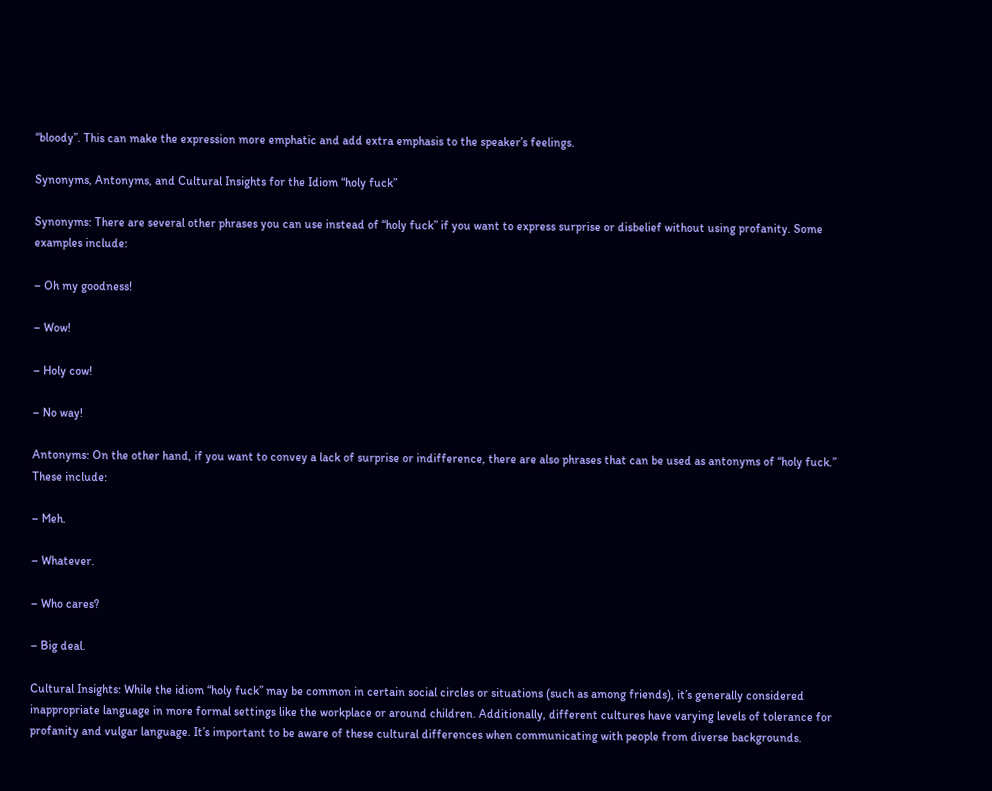“bloody”. This can make the expression more emphatic and add extra emphasis to the speaker’s feelings.

Synonyms, Antonyms, and Cultural Insights for the Idiom “holy fuck”

Synonyms: There are several other phrases you can use instead of “holy fuck” if you want to express surprise or disbelief without using profanity. Some examples include:

– Oh my goodness!

– Wow!

– Holy cow!

– No way!

Antonyms: On the other hand, if you want to convey a lack of surprise or indifference, there are also phrases that can be used as antonyms of “holy fuck.” These include:

– Meh.

– Whatever.

– Who cares?

– Big deal.

Cultural Insights: While the idiom “holy fuck” may be common in certain social circles or situations (such as among friends), it’s generally considered inappropriate language in more formal settings like the workplace or around children. Additionally, different cultures have varying levels of tolerance for profanity and vulgar language. It’s important to be aware of these cultural differences when communicating with people from diverse backgrounds.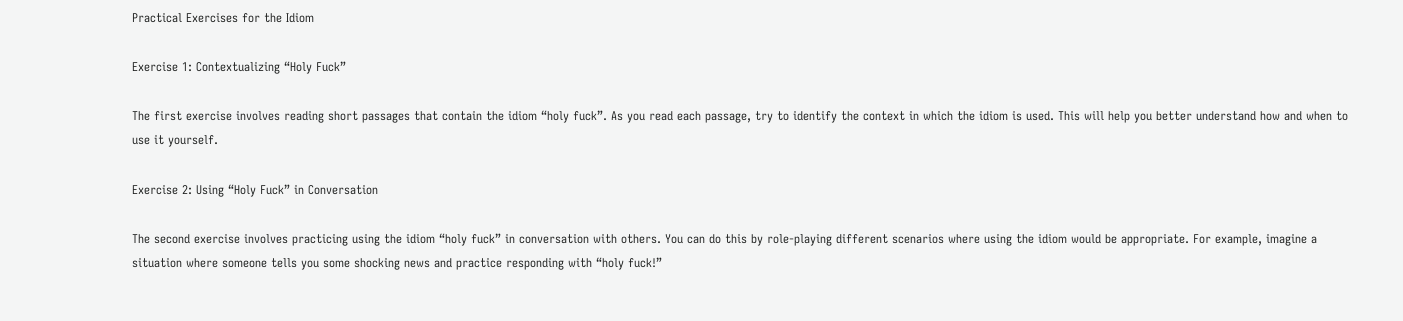Practical Exercises for the Idiom

Exercise 1: Contextualizing “Holy Fuck”

The first exercise involves reading short passages that contain the idiom “holy fuck”. As you read each passage, try to identify the context in which the idiom is used. This will help you better understand how and when to use it yourself.

Exercise 2: Using “Holy Fuck” in Conversation

The second exercise involves practicing using the idiom “holy fuck” in conversation with others. You can do this by role-playing different scenarios where using the idiom would be appropriate. For example, imagine a situation where someone tells you some shocking news and practice responding with “holy fuck!”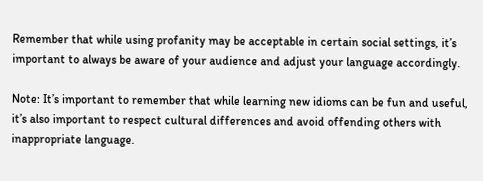Remember that while using profanity may be acceptable in certain social settings, it’s important to always be aware of your audience and adjust your language accordingly.

Note: It’s important to remember that while learning new idioms can be fun and useful, it’s also important to respect cultural differences and avoid offending others with inappropriate language.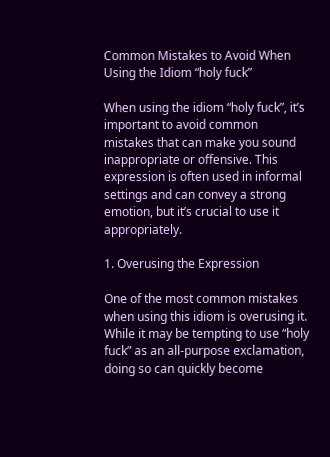Common Mistakes to Avoid When Using the Idiom “holy fuck”

When using the idiom “holy fuck”, it’s important to avoid common mistakes that can make you sound inappropriate or offensive. This expression is often used in informal settings and can convey a strong emotion, but it’s crucial to use it appropriately.

1. Overusing the Expression

One of the most common mistakes when using this idiom is overusing it. While it may be tempting to use “holy fuck” as an all-purpose exclamation, doing so can quickly become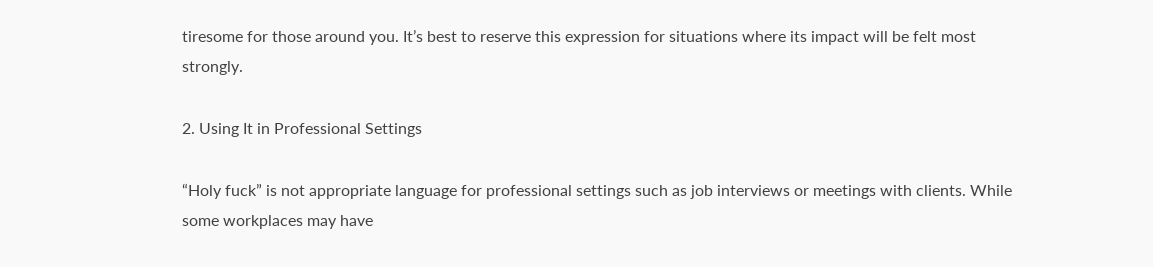tiresome for those around you. It’s best to reserve this expression for situations where its impact will be felt most strongly.

2. Using It in Professional Settings

“Holy fuck” is not appropriate language for professional settings such as job interviews or meetings with clients. While some workplaces may have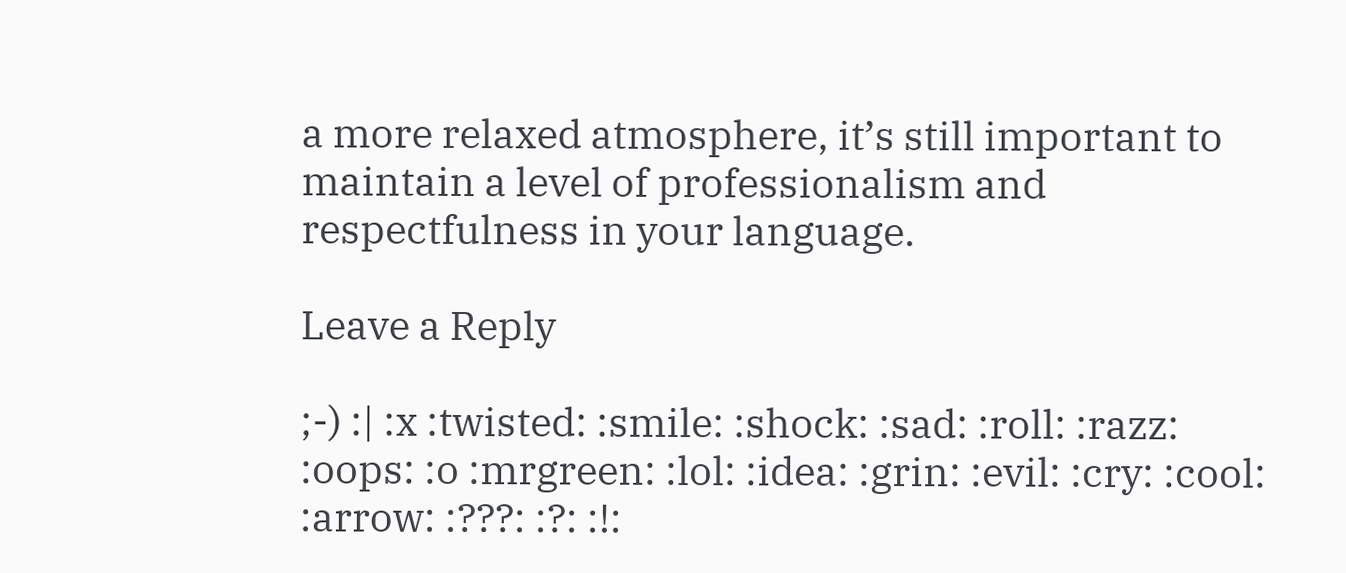a more relaxed atmosphere, it’s still important to maintain a level of professionalism and respectfulness in your language.

Leave a Reply

;-) :| :x :twisted: :smile: :shock: :sad: :roll: :razz: :oops: :o :mrgreen: :lol: :idea: :grin: :evil: :cry: :cool: :arrow: :???: :?: :!: